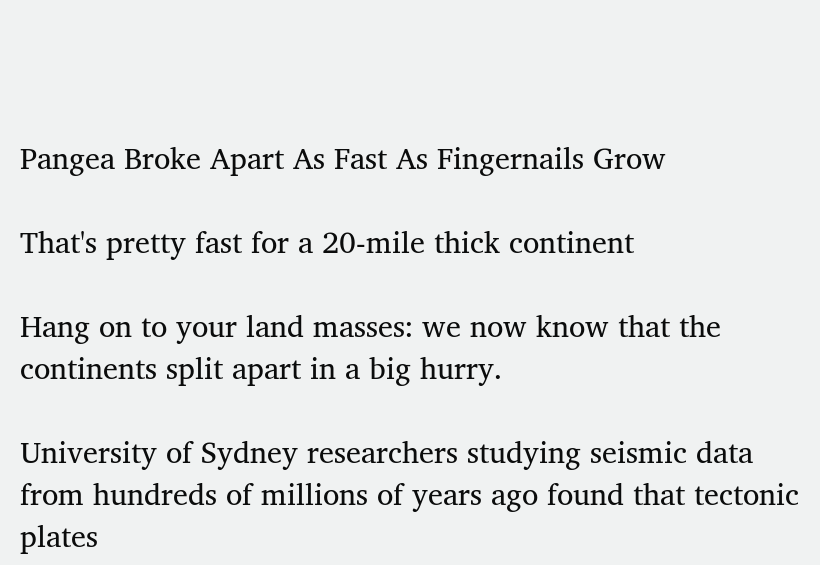Pangea Broke Apart As Fast As Fingernails Grow

That's pretty fast for a 20-mile thick continent

Hang on to your land masses: we now know that the continents split apart in a big hurry.

University of Sydney researchers studying seismic data from hundreds of millions of years ago found that tectonic plates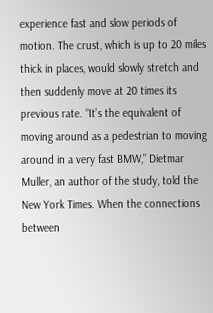experience fast and slow periods of motion. The crust, which is up to 20 miles thick in places, would slowly stretch and then suddenly move at 20 times its previous rate. “It’s the equivalent of moving around as a pedestrian to moving around in a very fast BMW,” Dietmar Muller, an author of the study, told the New York Times. When the connections between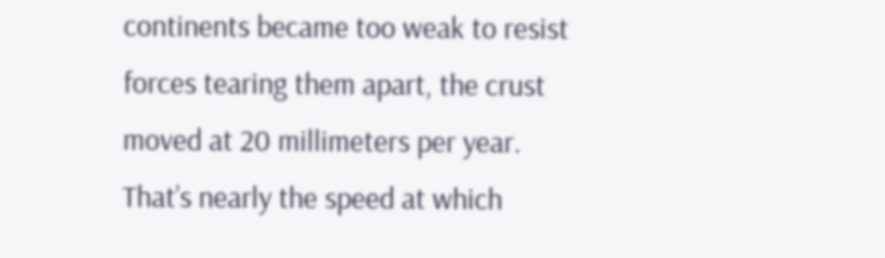continents became too weak to resist forces tearing them apart, the crust moved at 20 millimeters per year. That’s nearly the speed at which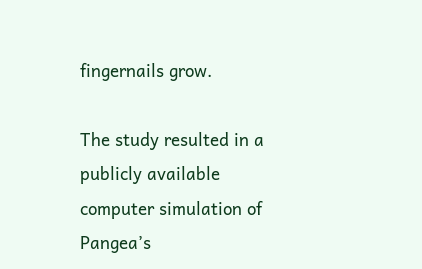fingernails grow.

The study resulted in a publicly available computer simulation of Pangea’s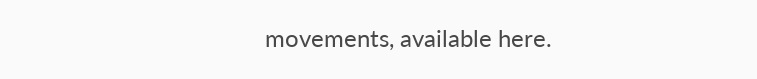movements, available here.